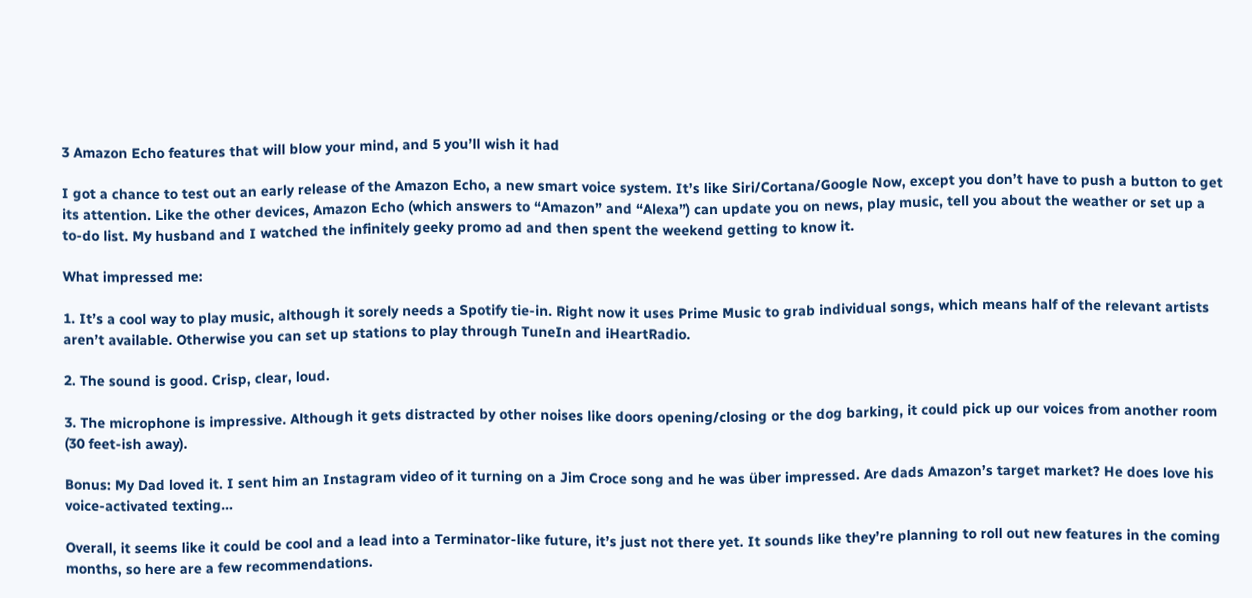3 Amazon Echo features that will blow your mind, and 5 you’ll wish it had

I got a chance to test out an early release of the Amazon Echo, a new smart voice system. It’s like Siri/Cortana/Google Now, except you don’t have to push a button to get its attention. Like the other devices, Amazon Echo (which answers to “Amazon” and “Alexa”) can update you on news, play music, tell you about the weather or set up a to-do list. My husband and I watched the infinitely geeky promo ad and then spent the weekend getting to know it.

What impressed me:

1. It’s a cool way to play music, although it sorely needs a Spotify tie-in. Right now it uses Prime Music to grab individual songs, which means half of the relevant artists aren’t available. Otherwise you can set up stations to play through TuneIn and iHeartRadio.

2. The sound is good. Crisp, clear, loud.

3. The microphone is impressive. Although it gets distracted by other noises like doors opening/closing or the dog barking, it could pick up our voices from another room (30 feet-ish away).

Bonus: My Dad loved it. I sent him an Instagram video of it turning on a Jim Croce song and he was über impressed. Are dads Amazon’s target market? He does love his voice-activated texting…

Overall, it seems like it could be cool and a lead into a Terminator-like future, it’s just not there yet. It sounds like they’re planning to roll out new features in the coming months, so here are a few recommendations.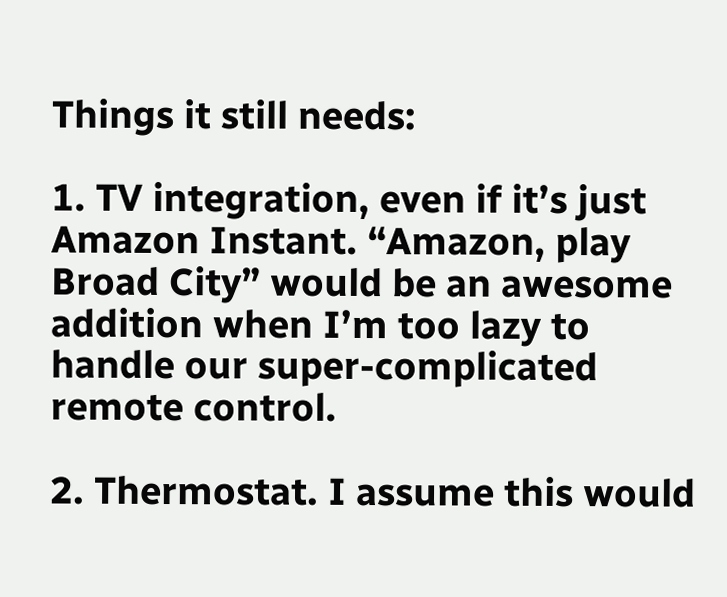Things it still needs:

1. TV integration, even if it’s just Amazon Instant. “Amazon, play Broad City” would be an awesome addition when I’m too lazy to handle our super-complicated remote control.

2. Thermostat. I assume this would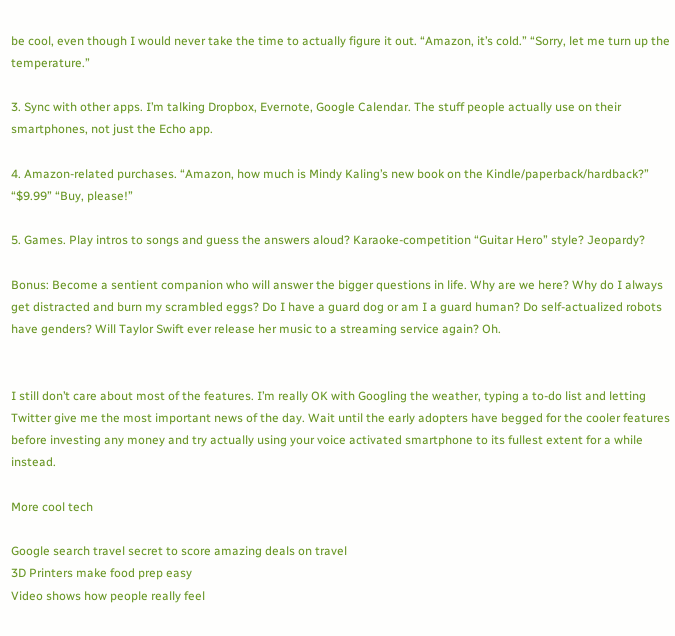be cool, even though I would never take the time to actually figure it out. “Amazon, it’s cold.” “Sorry, let me turn up the temperature.”

3. Sync with other apps. I’m talking Dropbox, Evernote, Google Calendar. The stuff people actually use on their smartphones, not just the Echo app.

4. Amazon-related purchases. “Amazon, how much is Mindy Kaling’s new book on the Kindle/paperback/hardback?” “$9.99” “Buy, please!”

5. Games. Play intros to songs and guess the answers aloud? Karaoke-competition “Guitar Hero” style? Jeopardy?

Bonus: Become a sentient companion who will answer the bigger questions in life. Why are we here? Why do I always get distracted and burn my scrambled eggs? Do I have a guard dog or am I a guard human? Do self-actualized robots have genders? Will Taylor Swift ever release her music to a streaming service again? Oh.


I still don’t care about most of the features. I’m really OK with Googling the weather, typing a to-do list and letting Twitter give me the most important news of the day. Wait until the early adopters have begged for the cooler features before investing any money and try actually using your voice activated smartphone to its fullest extent for a while instead.

More cool tech

Google search travel secret to score amazing deals on travel
3D Printers make food prep easy
Video shows how people really feel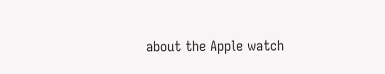about the Apple watch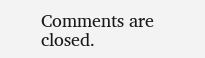Comments are closed.